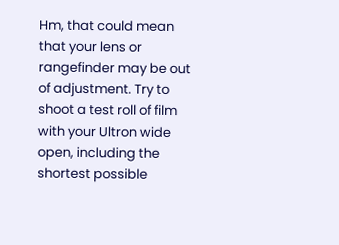Hm, that could mean that your lens or rangefinder may be out of adjustment. Try to shoot a test roll of film with your Ultron wide open, including the shortest possible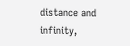distance and infinity,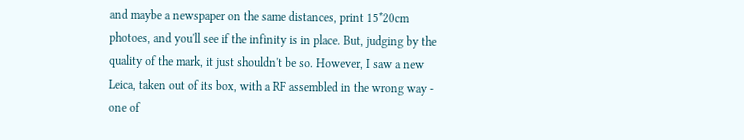and maybe a newspaper on the same distances, print 15*20cm photoes, and you'll see if the infinity is in place. But, judging by the quality of the mark, it just shouldn't be so. However, I saw a new Leica, taken out of its box, with a RF assembled in the wrong way - one of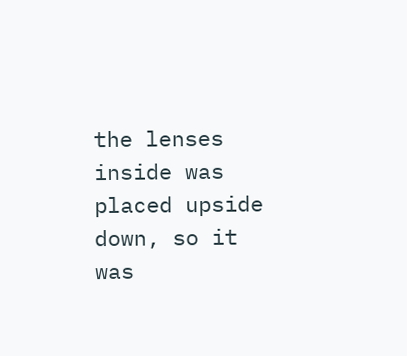the lenses inside was placed upside down, so it was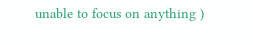unable to focus on anything )